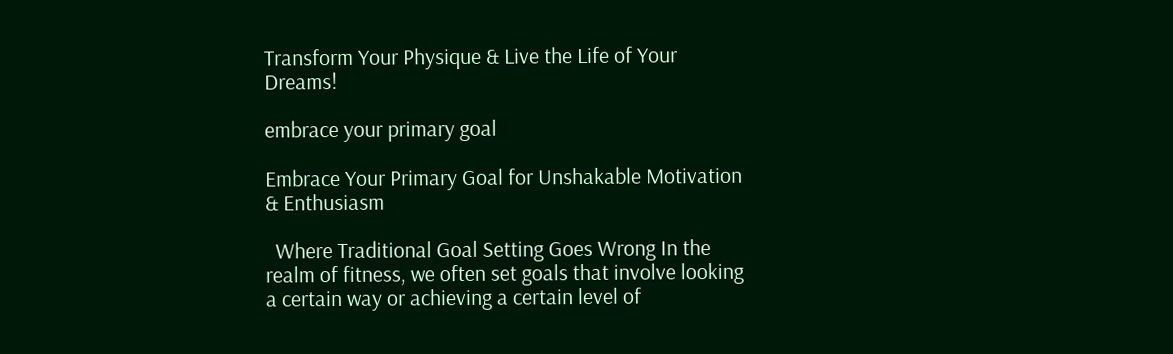Transform Your Physique & Live the Life of Your Dreams!

embrace your primary goal

Embrace Your Primary Goal for Unshakable Motivation & Enthusiasm

  Where Traditional Goal Setting Goes Wrong In the realm of fitness, we often set goals that involve looking a certain way or achieving a certain level of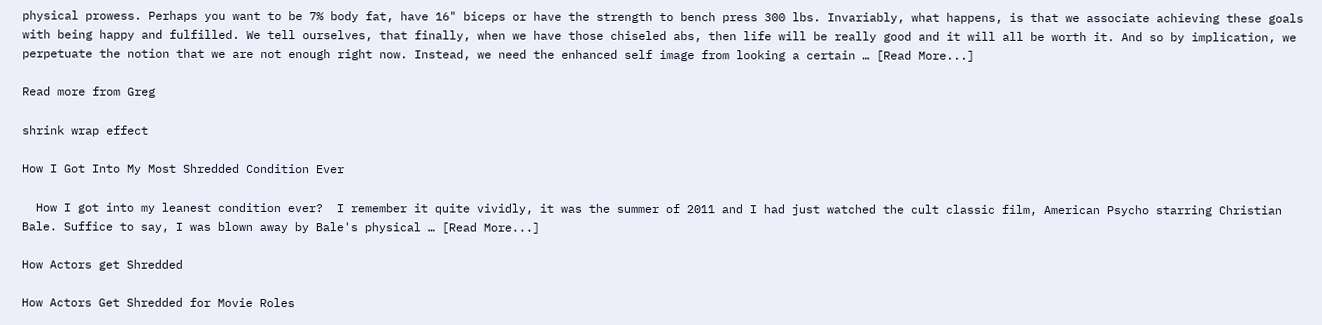physical prowess. Perhaps you want to be 7% body fat, have 16" biceps or have the strength to bench press 300 lbs. Invariably, what happens, is that we associate achieving these goals with being happy and fulfilled. We tell ourselves, that finally, when we have those chiseled abs, then life will be really good and it will all be worth it. And so by implication, we perpetuate the notion that we are not enough right now. Instead, we need the enhanced self image from looking a certain … [Read More...]

Read more from Greg

shrink wrap effect

How I Got Into My Most Shredded Condition Ever

  How I got into my leanest condition ever?  I remember it quite vividly, it was the summer of 2011 and I had just watched the cult classic film, American Psycho starring Christian Bale. Suffice to say, I was blown away by Bale's physical … [Read More...]

How Actors get Shredded

How Actors Get Shredded for Movie Roles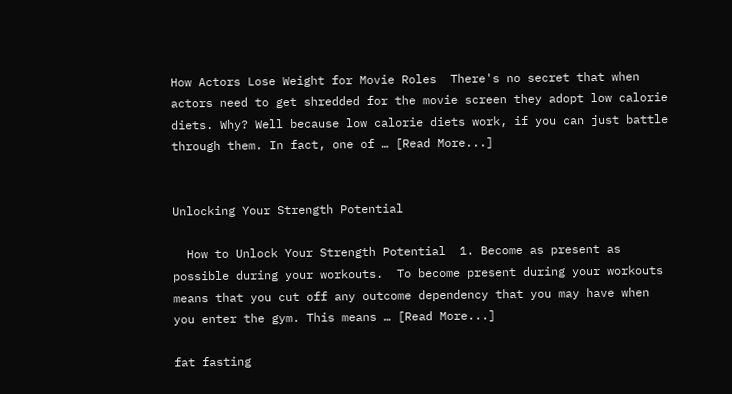How Actors Lose Weight for Movie Roles  There's no secret that when actors need to get shredded for the movie screen they adopt low calorie diets. Why? Well because low calorie diets work, if you can just battle through them. In fact, one of … [Read More...]


Unlocking Your Strength Potential

  How to Unlock Your Strength Potential  1. Become as present as possible during your workouts.  To become present during your workouts means that you cut off any outcome dependency that you may have when you enter the gym. This means … [Read More...]

fat fasting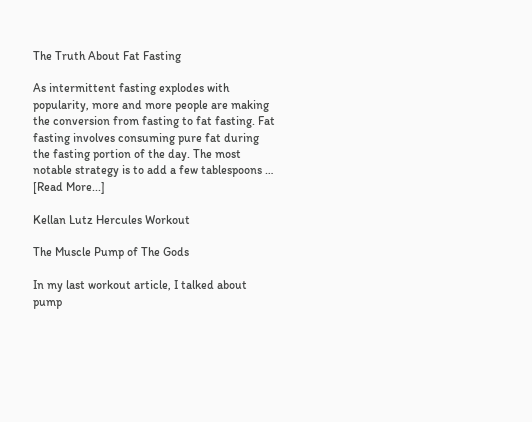The Truth About Fat Fasting

As intermittent fasting explodes with popularity, more and more people are making the conversion from fasting to fat fasting. Fat fasting involves consuming pure fat during the fasting portion of the day. The most notable strategy is to add a few tablespoons … [Read More...]

Kellan Lutz Hercules Workout

The Muscle Pump of The Gods

In my last workout article, I talked about pump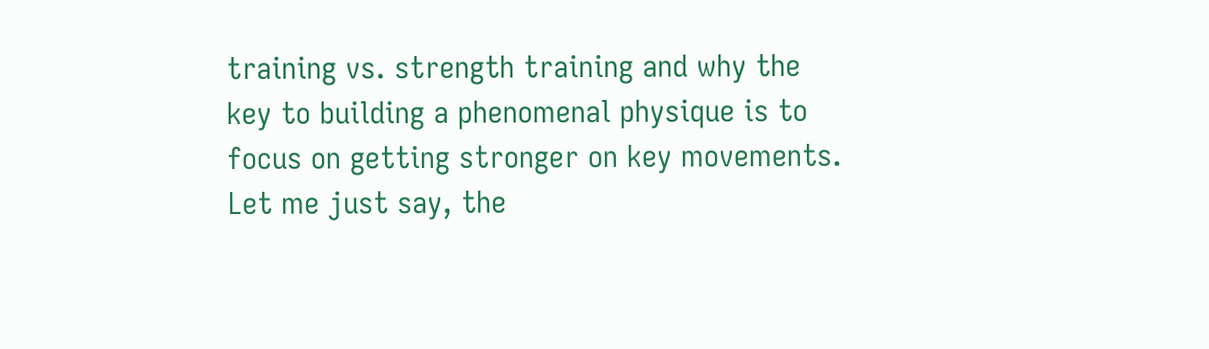training vs. strength training and why the key to building a phenomenal physique is to focus on getting stronger on key movements. Let me just say, the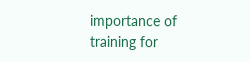importance of training for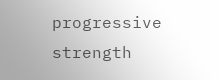progressive strength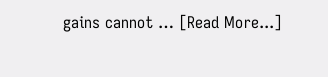gains cannot … [Read More...]